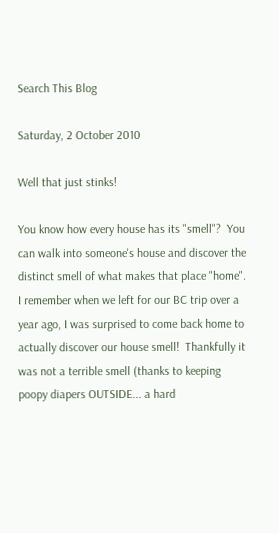Search This Blog

Saturday, 2 October 2010

Well that just stinks!

You know how every house has its "smell"?  You can walk into someone's house and discover the distinct smell of what makes that place "home".  I remember when we left for our BC trip over a year ago, I was surprised to come back home to actually discover our house smell!  Thankfully it was not a terrible smell (thanks to keeping poopy diapers OUTSIDE... a hard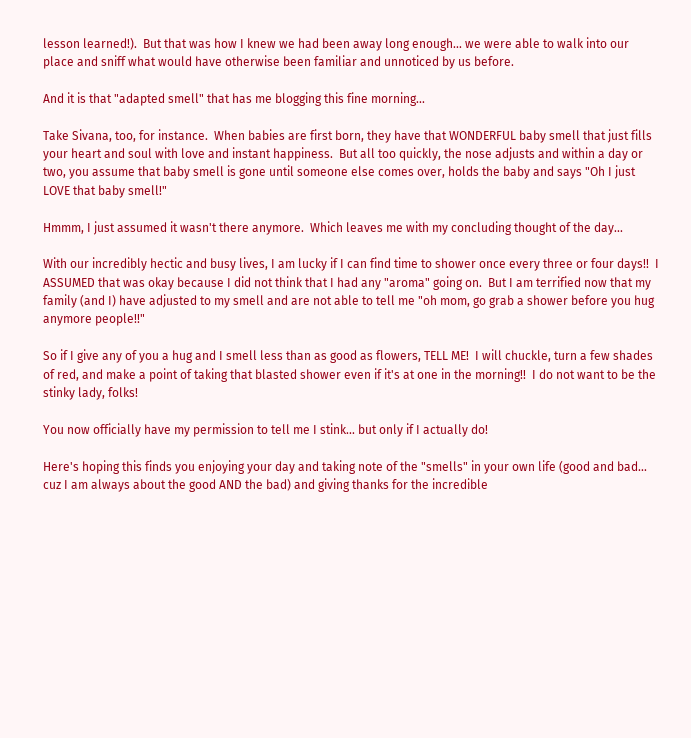lesson learned!).  But that was how I knew we had been away long enough... we were able to walk into our place and sniff what would have otherwise been familiar and unnoticed by us before.

And it is that "adapted smell" that has me blogging this fine morning...

Take Sivana, too, for instance.  When babies are first born, they have that WONDERFUL baby smell that just fills your heart and soul with love and instant happiness.  But all too quickly, the nose adjusts and within a day or two, you assume that baby smell is gone until someone else comes over, holds the baby and says "Oh I just LOVE that baby smell!"

Hmmm, I just assumed it wasn't there anymore.  Which leaves me with my concluding thought of the day...

With our incredibly hectic and busy lives, I am lucky if I can find time to shower once every three or four days!!  I ASSUMED that was okay because I did not think that I had any "aroma" going on.  But I am terrified now that my family (and I) have adjusted to my smell and are not able to tell me "oh mom, go grab a shower before you hug anymore people!!"

So if I give any of you a hug and I smell less than as good as flowers, TELL ME!  I will chuckle, turn a few shades of red, and make a point of taking that blasted shower even if it's at one in the morning!!  I do not want to be the stinky lady, folks!

You now officially have my permission to tell me I stink... but only if I actually do!

Here's hoping this finds you enjoying your day and taking note of the "smells" in your own life (good and bad... cuz I am always about the good AND the bad) and giving thanks for the incredible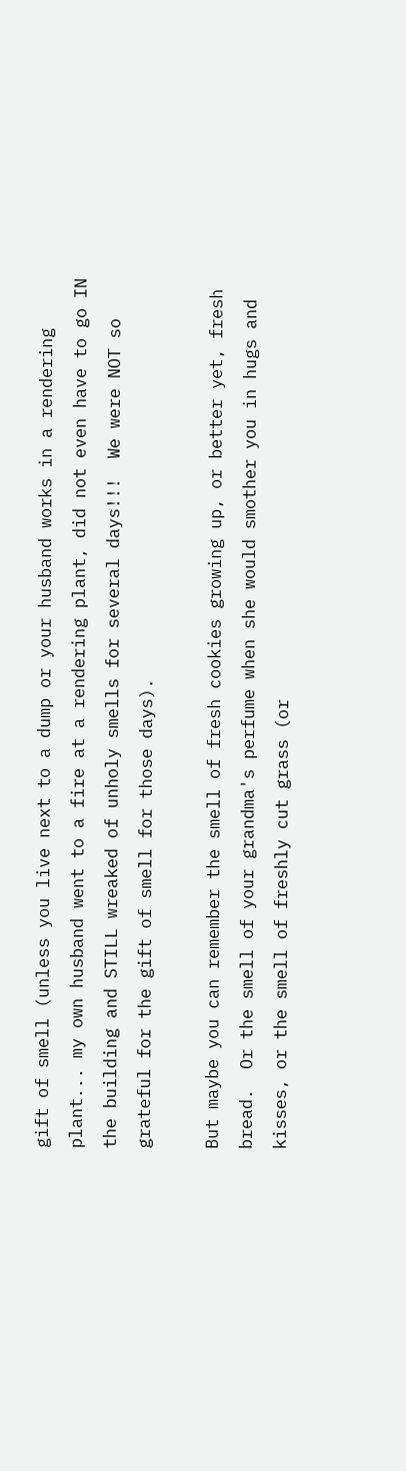gift of smell (unless you live next to a dump or your husband works in a rendering plant... my own husband went to a fire at a rendering plant, did not even have to go IN the building and STILL wreaked of unholy smells for several days!!!  We were NOT so grateful for the gift of smell for those days).

But maybe you can remember the smell of fresh cookies growing up, or better yet, fresh bread.  Or the smell of your grandma's perfume when she would smother you in hugs and kisses, or the smell of freshly cut grass (or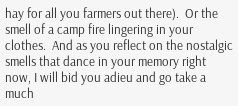hay for all you farmers out there).  Or the smell of a camp fire lingering in your clothes.  And as you reflect on the nostalgic smells that dance in your memory right now, I will bid you adieu and go take a much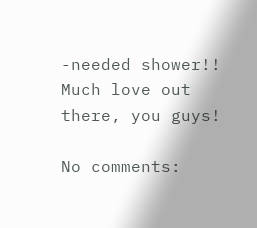-needed shower!!  Much love out there, you guys!

No comments: